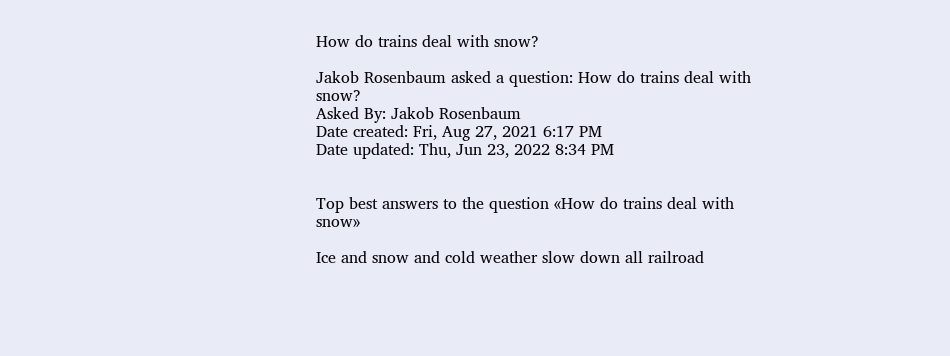How do trains deal with snow?

Jakob Rosenbaum asked a question: How do trains deal with snow?
Asked By: Jakob Rosenbaum
Date created: Fri, Aug 27, 2021 6:17 PM
Date updated: Thu, Jun 23, 2022 8:34 PM


Top best answers to the question «How do trains deal with snow»

Ice and snow and cold weather slow down all railroad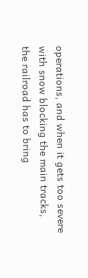operations, and when it gets too severe with snow blocking the main tracks, the railroad has to bring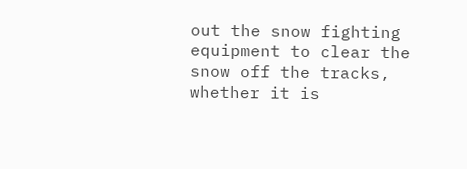out the snow fighting equipment to clear the snow off the tracks, whether it is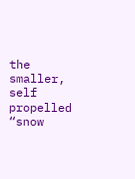the smaller, self propelled “snow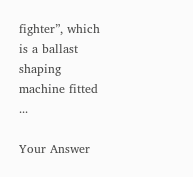fighter”, which is a ballast shaping machine fitted ...

Your Answer